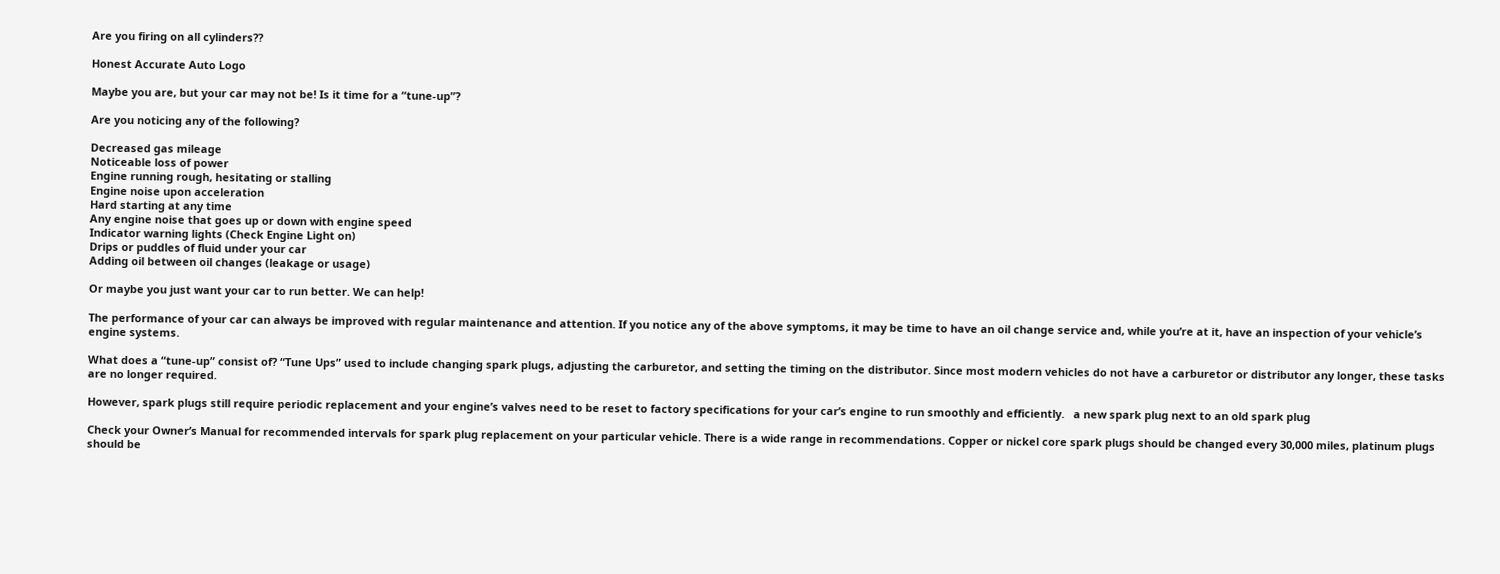Are you firing on all cylinders??

Honest Accurate Auto Logo

Maybe you are, but your car may not be! Is it time for a “tune-up”?

Are you noticing any of the following?

Decreased gas mileage
Noticeable loss of power
Engine running rough, hesitating or stalling
Engine noise upon acceleration
Hard starting at any time
Any engine noise that goes up or down with engine speed
Indicator warning lights (Check Engine Light on)
Drips or puddles of fluid under your car
Adding oil between oil changes (leakage or usage)

Or maybe you just want your car to run better. We can help!

The performance of your car can always be improved with regular maintenance and attention. If you notice any of the above symptoms, it may be time to have an oil change service and, while you’re at it, have an inspection of your vehicle’s engine systems.

What does a “tune-up” consist of? “Tune Ups” used to include changing spark plugs, adjusting the carburetor, and setting the timing on the distributor. Since most modern vehicles do not have a carburetor or distributor any longer, these tasks are no longer required.

However, spark plugs still require periodic replacement and your engine’s valves need to be reset to factory specifications for your car’s engine to run smoothly and efficiently.   a new spark plug next to an old spark plug

Check your Owner’s Manual for recommended intervals for spark plug replacement on your particular vehicle. There is a wide range in recommendations. Copper or nickel core spark plugs should be changed every 30,000 miles, platinum plugs should be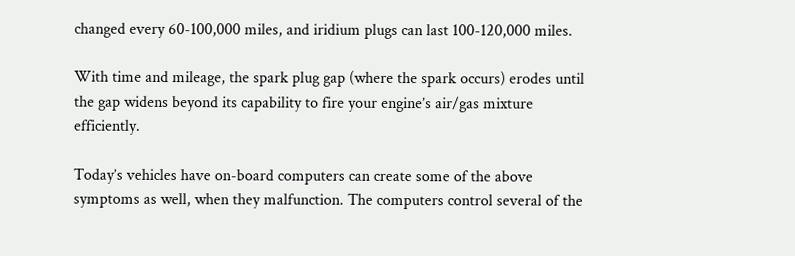changed every 60-100,000 miles, and iridium plugs can last 100-120,000 miles.

With time and mileage, the spark plug gap (where the spark occurs) erodes until the gap widens beyond its capability to fire your engine’s air/gas mixture efficiently.

Today’s vehicles have on-board computers can create some of the above symptoms as well, when they malfunction. The computers control several of the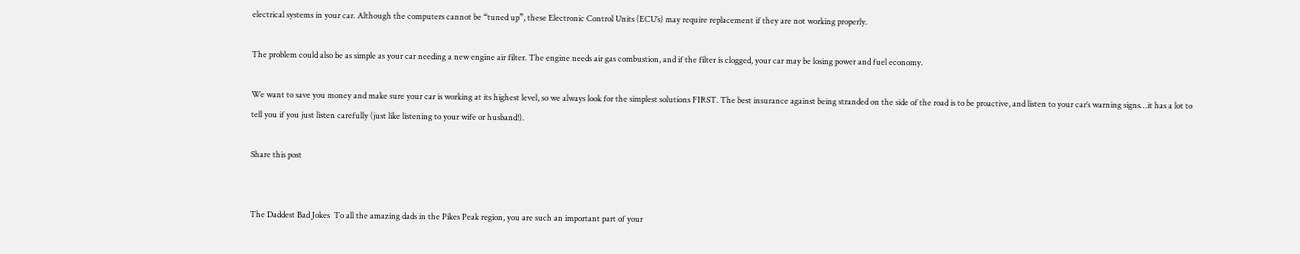electrical systems in your car. Although the computers cannot be “tuned up”, these Electronic Control Units (ECU’s) may require replacement if they are not working properly.

The problem could also be as simple as your car needing a new engine air filter. The engine needs air gas combustion, and if the filter is clogged, your car may be losing power and fuel economy.

We want to save you money and make sure your car is working at its highest level, so we always look for the simplest solutions FIRST. The best insurance against being stranded on the side of the road is to be proactive, and listen to your car’s warning signs…it has a lot to tell you if you just listen carefully (just like listening to your wife or husband!).

Share this post


The Daddest Bad Jokes  To all the amazing dads in the Pikes Peak region, you are such an important part of your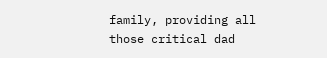family, providing all those critical dad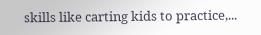skills like carting kids to practice,...